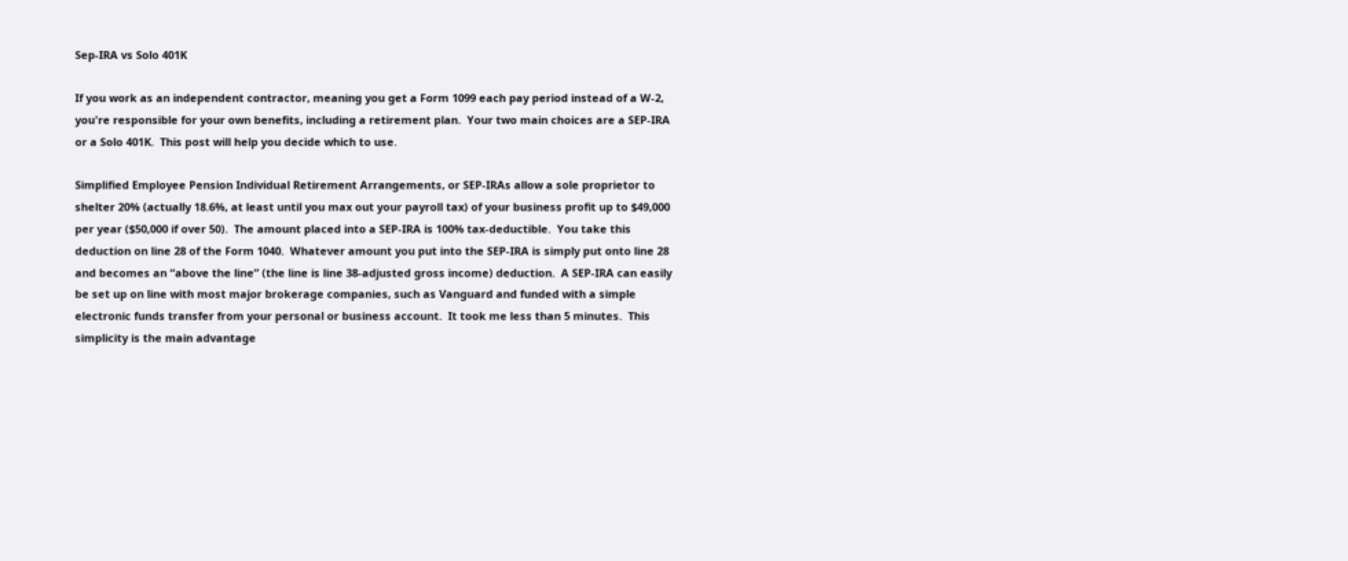Sep-IRA vs Solo 401K

If you work as an independent contractor, meaning you get a Form 1099 each pay period instead of a W-2, you're responsible for your own benefits, including a retirement plan.  Your two main choices are a SEP-IRA or a Solo 401K.  This post will help you decide which to use.

Simplified Employee Pension Individual Retirement Arrangements, or SEP-IRAs allow a sole proprietor to shelter 20% (actually 18.6%, at least until you max out your payroll tax) of your business profit up to $49,000 per year ($50,000 if over 50).  The amount placed into a SEP-IRA is 100% tax-deductible.  You take this deduction on line 28 of the Form 1040.  Whatever amount you put into the SEP-IRA is simply put onto line 28 and becomes an “above the line” (the line is line 38-adjusted gross income) deduction.  A SEP-IRA can easily be set up on line with most major brokerage companies, such as Vanguard and funded with a simple electronic funds transfer from your personal or business account.  It took me less than 5 minutes.  This simplicity is the main advantage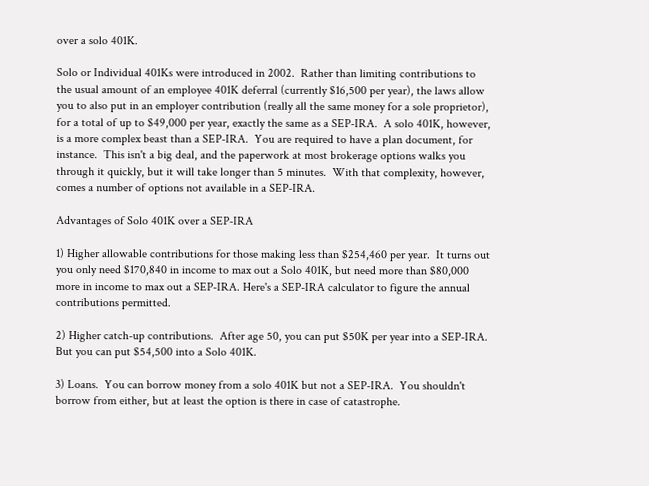over a solo 401K.

Solo or Individual 401Ks were introduced in 2002.  Rather than limiting contributions to the usual amount of an employee 401K deferral (currently $16,500 per year), the laws allow you to also put in an employer contribution (really all the same money for a sole proprietor), for a total of up to $49,000 per year, exactly the same as a SEP-IRA.  A solo 401K, however, is a more complex beast than a SEP-IRA.  You are required to have a plan document, for instance.  This isn't a big deal, and the paperwork at most brokerage options walks you through it quickly, but it will take longer than 5 minutes.  With that complexity, however, comes a number of options not available in a SEP-IRA.

Advantages of Solo 401K over a SEP-IRA

1) Higher allowable contributions for those making less than $254,460 per year.  It turns out you only need $170,840 in income to max out a Solo 401K, but need more than $80,000 more in income to max out a SEP-IRA. Here's a SEP-IRA calculator to figure the annual contributions permitted.

2) Higher catch-up contributions.  After age 50, you can put $50K per year into a SEP-IRA.  But you can put $54,500 into a Solo 401K.

3) Loans.  You can borrow money from a solo 401K but not a SEP-IRA.  You shouldn't borrow from either, but at least the option is there in case of catastrophe.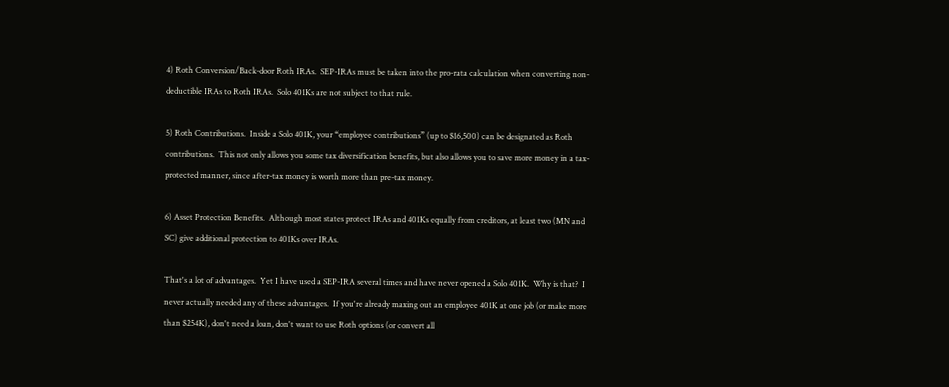4) Roth Conversion/Back-door Roth IRAs.  SEP-IRAs must be taken into the pro-rata calculation when converting non-deductible IRAs to Roth IRAs.  Solo 401Ks are not subject to that rule.

5) Roth Contributions.  Inside a Solo 401K, your “employee contributions” (up to $16,500) can be designated as Roth contributions.  This not only allows you some tax diversification benefits, but also allows you to save more money in a tax-protected manner, since after-tax money is worth more than pre-tax money.

6) Asset Protection Benefits.  Although most states protect IRAs and 401Ks equally from creditors, at least two (MN and SC) give additional protection to 401Ks over IRAs.

That's a lot of advantages.  Yet I have used a SEP-IRA several times and have never opened a Solo 401K.  Why is that?  I never actually needed any of these advantages.  If you're already maxing out an employee 401K at one job (or make more than $254K), don't need a loan, don't want to use Roth options (or convert all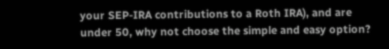your SEP-IRA contributions to a Roth IRA), and are under 50, why not choose the simple and easy option?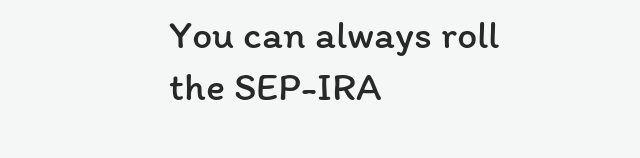You can always roll the SEP-IRA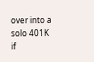over into a solo 401K if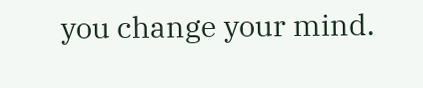you change your mind.